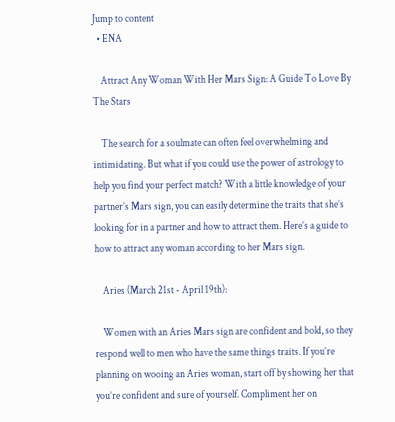Jump to content
  • ENA

    Attract Any Woman With Her Mars Sign: A Guide To Love By The Stars

    The search for a soulmate can often feel overwhelming and intimidating. But what if you could use the power of astrology to help you find your perfect match? With a little knowledge of your partner’s Mars sign, you can easily determine the traits that she’s looking for in a partner and how to attract them. Here’s a guide to how to attract any woman according to her Mars sign.

    Aries (March 21st - April 19th):

    Women with an Aries Mars sign are confident and bold, so they respond well to men who have the same things traits. If you’re planning on wooing an Aries woman, start off by showing her that you’re confident and sure of yourself. Compliment her on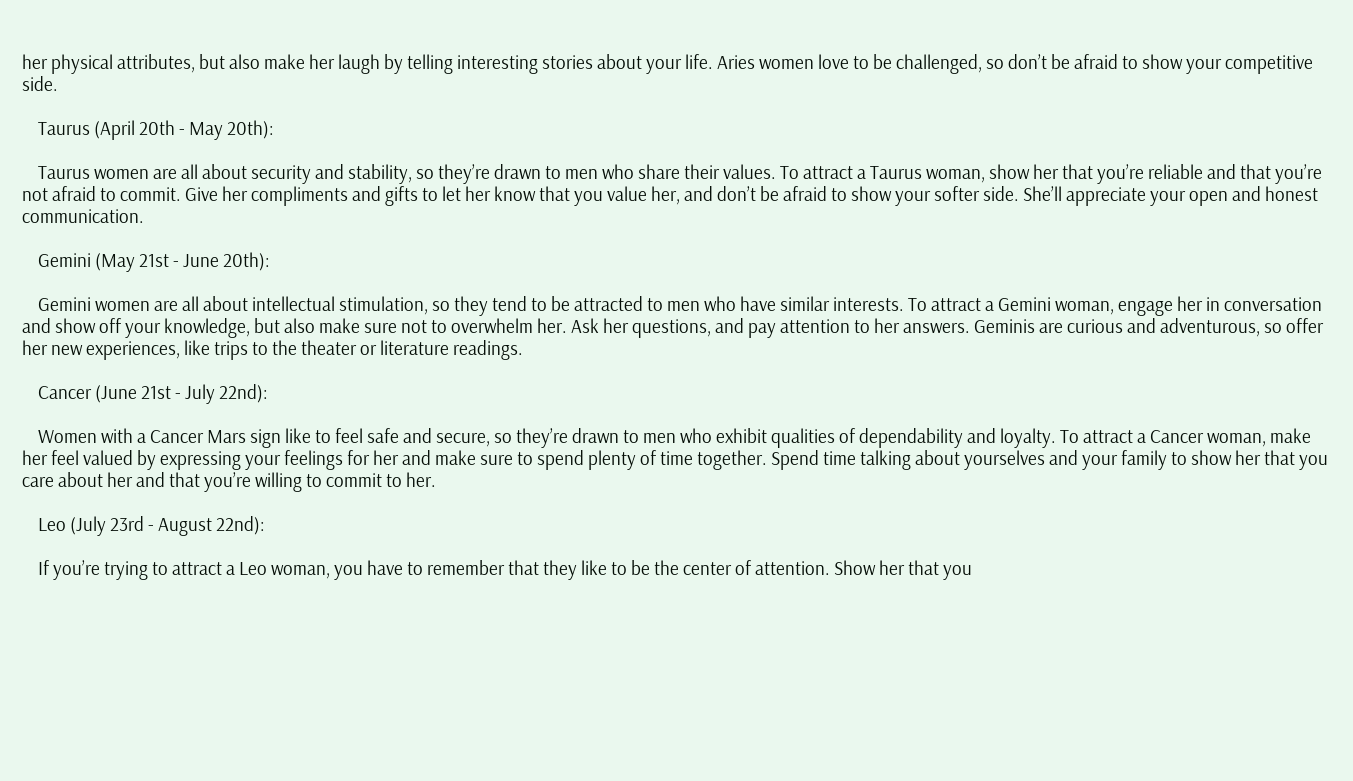her physical attributes, but also make her laugh by telling interesting stories about your life. Aries women love to be challenged, so don’t be afraid to show your competitive side.

    Taurus (April 20th - May 20th):

    Taurus women are all about security and stability, so they’re drawn to men who share their values. To attract a Taurus woman, show her that you’re reliable and that you’re not afraid to commit. Give her compliments and gifts to let her know that you value her, and don’t be afraid to show your softer side. She’ll appreciate your open and honest communication.

    Gemini (May 21st - June 20th):

    Gemini women are all about intellectual stimulation, so they tend to be attracted to men who have similar interests. To attract a Gemini woman, engage her in conversation and show off your knowledge, but also make sure not to overwhelm her. Ask her questions, and pay attention to her answers. Geminis are curious and adventurous, so offer her new experiences, like trips to the theater or literature readings.

    Cancer (June 21st - July 22nd):

    Women with a Cancer Mars sign like to feel safe and secure, so they’re drawn to men who exhibit qualities of dependability and loyalty. To attract a Cancer woman, make her feel valued by expressing your feelings for her and make sure to spend plenty of time together. Spend time talking about yourselves and your family to show her that you care about her and that you’re willing to commit to her.

    Leo (July 23rd - August 22nd):

    If you’re trying to attract a Leo woman, you have to remember that they like to be the center of attention. Show her that you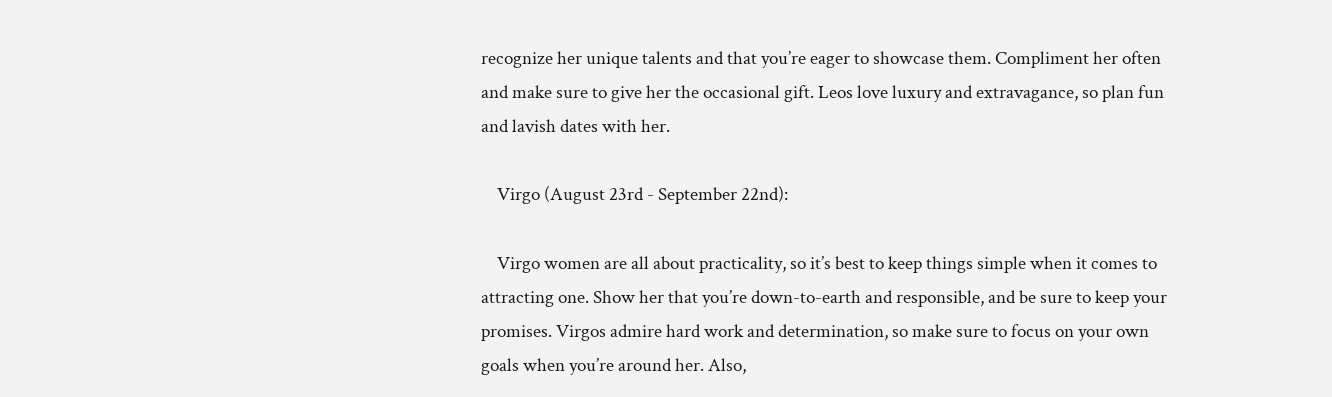recognize her unique talents and that you’re eager to showcase them. Compliment her often and make sure to give her the occasional gift. Leos love luxury and extravagance, so plan fun and lavish dates with her.

    Virgo (August 23rd - September 22nd):

    Virgo women are all about practicality, so it’s best to keep things simple when it comes to attracting one. Show her that you’re down-to-earth and responsible, and be sure to keep your promises. Virgos admire hard work and determination, so make sure to focus on your own goals when you’re around her. Also,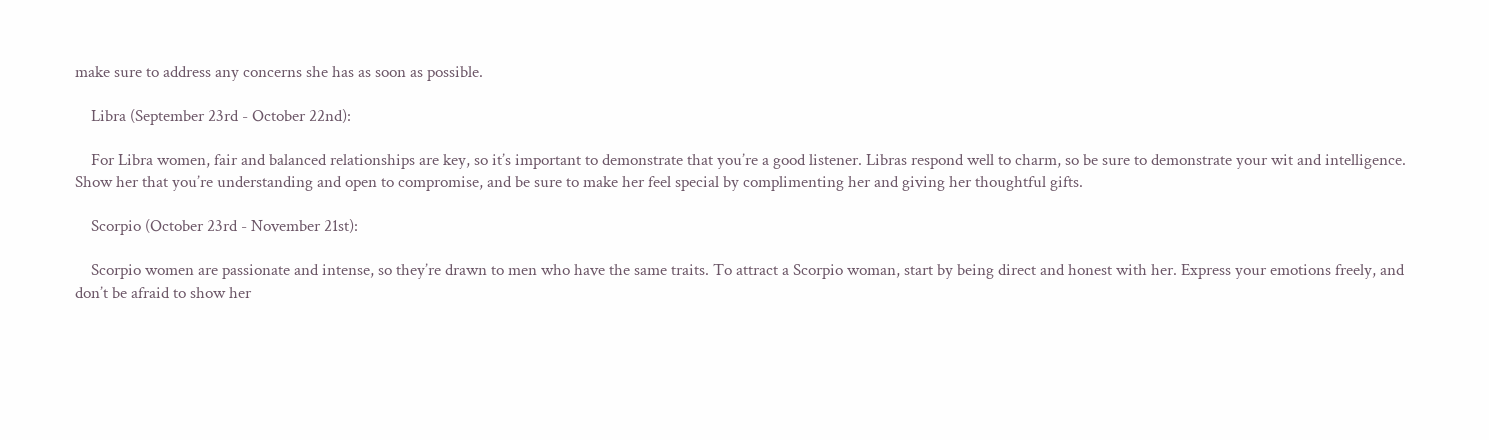make sure to address any concerns she has as soon as possible.

    Libra (September 23rd - October 22nd):

    For Libra women, fair and balanced relationships are key, so it’s important to demonstrate that you’re a good listener. Libras respond well to charm, so be sure to demonstrate your wit and intelligence. Show her that you’re understanding and open to compromise, and be sure to make her feel special by complimenting her and giving her thoughtful gifts.

    Scorpio (October 23rd - November 21st):

    Scorpio women are passionate and intense, so they’re drawn to men who have the same traits. To attract a Scorpio woman, start by being direct and honest with her. Express your emotions freely, and don’t be afraid to show her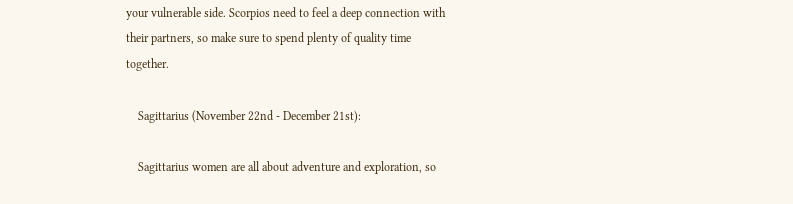your vulnerable side. Scorpios need to feel a deep connection with their partners, so make sure to spend plenty of quality time together.

    Sagittarius (November 22nd - December 21st):

    Sagittarius women are all about adventure and exploration, so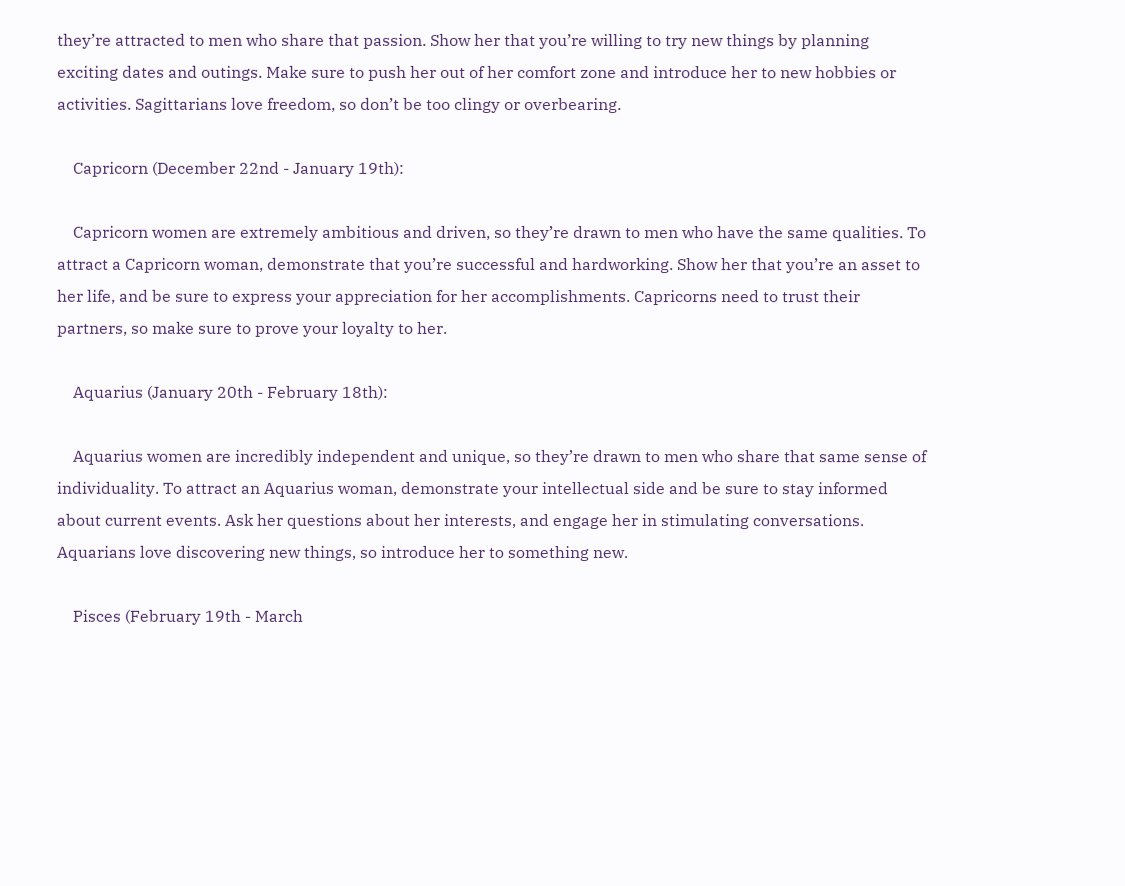they’re attracted to men who share that passion. Show her that you’re willing to try new things by planning exciting dates and outings. Make sure to push her out of her comfort zone and introduce her to new hobbies or activities. Sagittarians love freedom, so don’t be too clingy or overbearing.

    Capricorn (December 22nd - January 19th):

    Capricorn women are extremely ambitious and driven, so they’re drawn to men who have the same qualities. To attract a Capricorn woman, demonstrate that you’re successful and hardworking. Show her that you’re an asset to her life, and be sure to express your appreciation for her accomplishments. Capricorns need to trust their partners, so make sure to prove your loyalty to her.

    Aquarius (January 20th - February 18th):

    Aquarius women are incredibly independent and unique, so they’re drawn to men who share that same sense of individuality. To attract an Aquarius woman, demonstrate your intellectual side and be sure to stay informed about current events. Ask her questions about her interests, and engage her in stimulating conversations. Aquarians love discovering new things, so introduce her to something new.

    Pisces (February 19th - March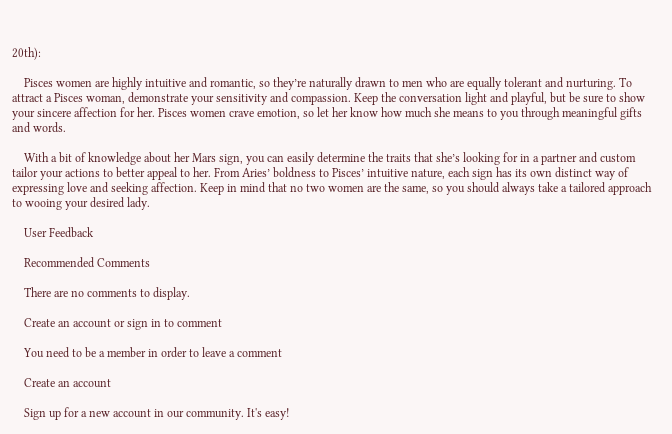20th):

    Pisces women are highly intuitive and romantic, so they’re naturally drawn to men who are equally tolerant and nurturing. To attract a Pisces woman, demonstrate your sensitivity and compassion. Keep the conversation light and playful, but be sure to show your sincere affection for her. Pisces women crave emotion, so let her know how much she means to you through meaningful gifts and words.

    With a bit of knowledge about her Mars sign, you can easily determine the traits that she’s looking for in a partner and custom tailor your actions to better appeal to her. From Aries’ boldness to Pisces’ intuitive nature, each sign has its own distinct way of expressing love and seeking affection. Keep in mind that no two women are the same, so you should always take a tailored approach to wooing your desired lady.

    User Feedback

    Recommended Comments

    There are no comments to display.

    Create an account or sign in to comment

    You need to be a member in order to leave a comment

    Create an account

    Sign up for a new account in our community. It's easy!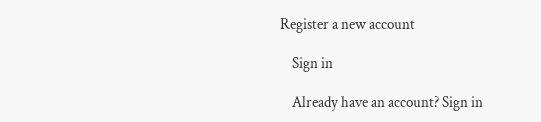Register a new account

    Sign in

    Already have an account? Sign in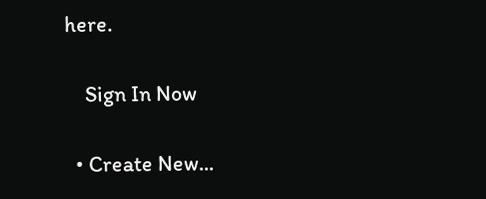here.

    Sign In Now

  • Create New...